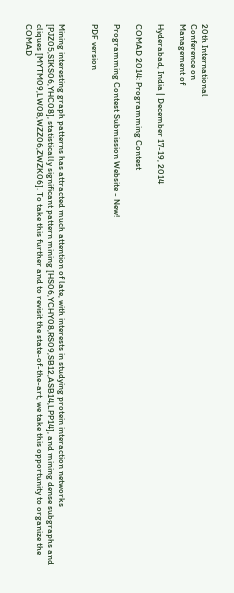20th International
Conference on
Management of

Hyderabad, India | December 17-19, 2014

COMAD 2014: Programming Contest

Programming Contest Submission Website - New!

PDF version


Mining interesting graph patterns has attracted much attention of late, with interests in studying protein interaction networks [PJZ05,SIKS06,YHC08], statistically significant pattern mining [HS06,YCHY08,RS09,SB12,ASB14,LPP14], and mining dense subgraphs and cliques [MYTM09,LW08,WZZ06,ZWZK06]. To take this further and to revisit the state-of-the-art, we take this opportunity to organize the COMAD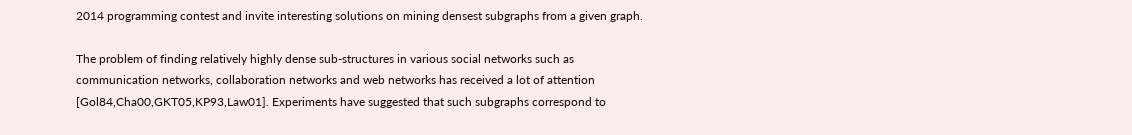2014 programming contest and invite interesting solutions on mining densest subgraphs from a given graph.

The problem of finding relatively highly dense sub-structures in various social networks such as communication networks, collaboration networks and web networks has received a lot of attention [Gol84,Cha00,GKT05,KP93,Law01]. Experiments have suggested that such subgraphs correspond to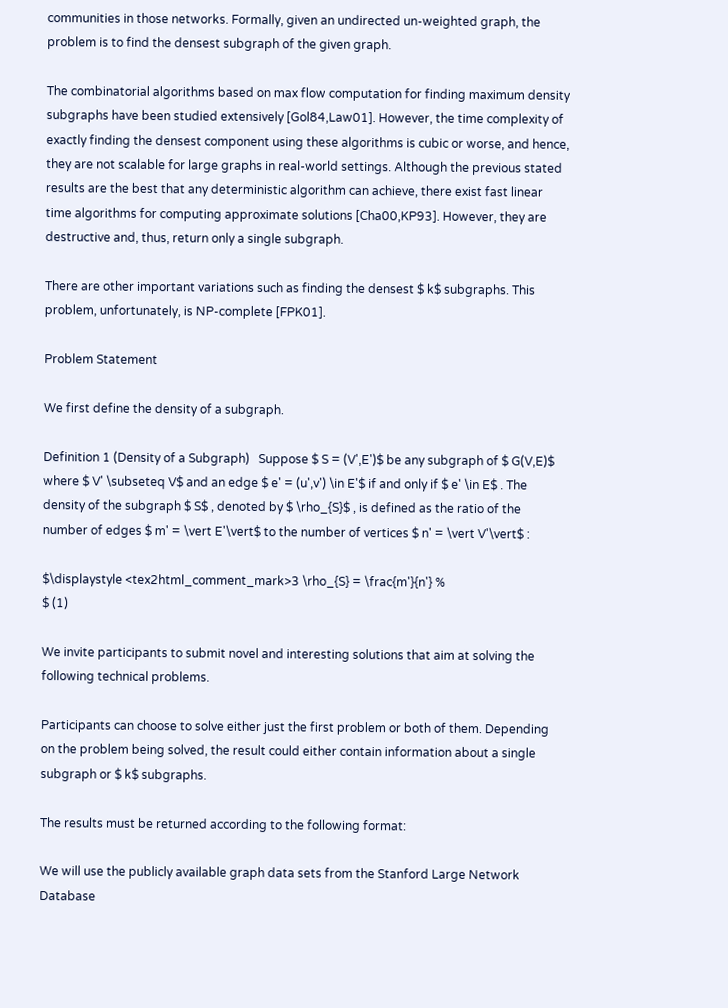communities in those networks. Formally, given an undirected un-weighted graph, the problem is to find the densest subgraph of the given graph.

The combinatorial algorithms based on max flow computation for finding maximum density subgraphs have been studied extensively [Gol84,Law01]. However, the time complexity of exactly finding the densest component using these algorithms is cubic or worse, and hence, they are not scalable for large graphs in real-world settings. Although the previous stated results are the best that any deterministic algorithm can achieve, there exist fast linear time algorithms for computing approximate solutions [Cha00,KP93]. However, they are destructive and, thus, return only a single subgraph.

There are other important variations such as finding the densest $ k$ subgraphs. This problem, unfortunately, is NP-complete [FPK01].

Problem Statement

We first define the density of a subgraph.

Definition 1 (Density of a Subgraph)   Suppose $ S = (V',E')$ be any subgraph of $ G(V,E)$ where $ V' \subseteq V$ and an edge $ e' = (u',v') \in E'$ if and only if $ e' \in E$ . The density of the subgraph $ S$ , denoted by $ \rho_{S}$ , is defined as the ratio of the number of edges $ m' = \vert E'\vert$ to the number of vertices $ n' = \vert V'\vert$ :

$\displaystyle <tex2html_comment_mark>3 \rho_{S} = \frac{m'}{n'} %
$ (1)

We invite participants to submit novel and interesting solutions that aim at solving the following technical problems.

Participants can choose to solve either just the first problem or both of them. Depending on the problem being solved, the result could either contain information about a single subgraph or $ k$ subgraphs.

The results must be returned according to the following format:

We will use the publicly available graph data sets from the Stanford Large Network Database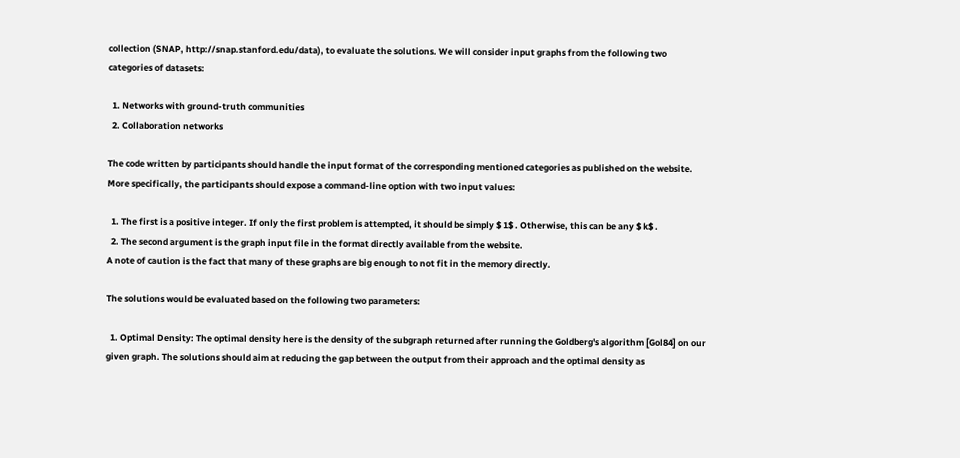collection (SNAP, http://snap.stanford.edu/data), to evaluate the solutions. We will consider input graphs from the following two categories of datasets:

  1. Networks with ground-truth communities
  2. Collaboration networks

The code written by participants should handle the input format of the corresponding mentioned categories as published on the website. More specifically, the participants should expose a command-line option with two input values:

  1. The first is a positive integer. If only the first problem is attempted, it should be simply $ 1$ . Otherwise, this can be any $ k$ .
  2. The second argument is the graph input file in the format directly available from the website.
A note of caution is the fact that many of these graphs are big enough to not fit in the memory directly.

The solutions would be evaluated based on the following two parameters:

  1. Optimal Density: The optimal density here is the density of the subgraph returned after running the Goldberg's algorithm [Gol84] on our given graph. The solutions should aim at reducing the gap between the output from their approach and the optimal density as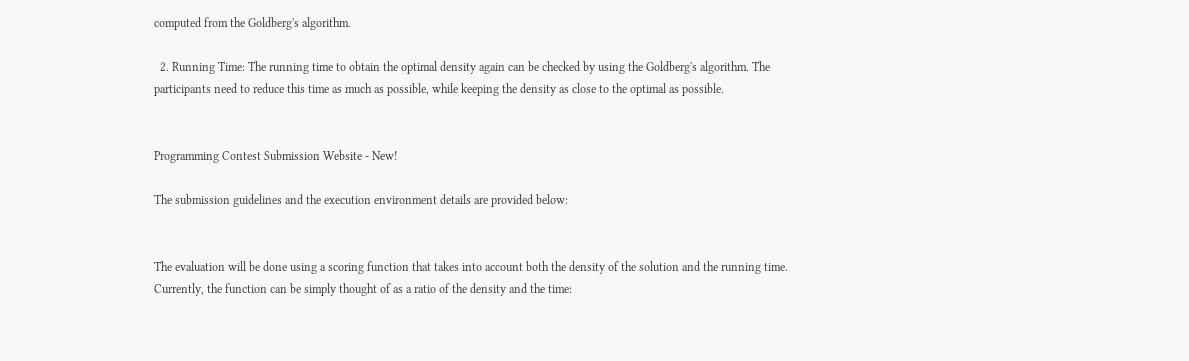computed from the Goldberg's algorithm.

  2. Running Time: The running time to obtain the optimal density again can be checked by using the Goldberg's algorithm. The participants need to reduce this time as much as possible, while keeping the density as close to the optimal as possible.


Programming Contest Submission Website - New!

The submission guidelines and the execution environment details are provided below:


The evaluation will be done using a scoring function that takes into account both the density of the solution and the running time. Currently, the function can be simply thought of as a ratio of the density and the time: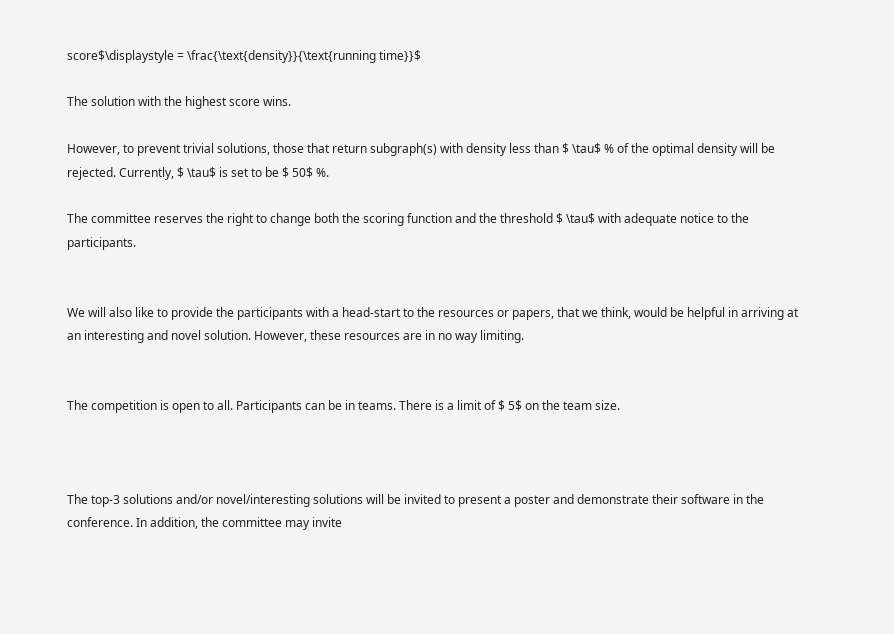score$\displaystyle = \frac{\text{density}}{\text{running time}}$

The solution with the highest score wins.

However, to prevent trivial solutions, those that return subgraph(s) with density less than $ \tau$ % of the optimal density will be rejected. Currently, $ \tau$ is set to be $ 50$ %.

The committee reserves the right to change both the scoring function and the threshold $ \tau$ with adequate notice to the participants.


We will also like to provide the participants with a head-start to the resources or papers, that we think, would be helpful in arriving at an interesting and novel solution. However, these resources are in no way limiting.


The competition is open to all. Participants can be in teams. There is a limit of $ 5$ on the team size.



The top-3 solutions and/or novel/interesting solutions will be invited to present a poster and demonstrate their software in the conference. In addition, the committee may invite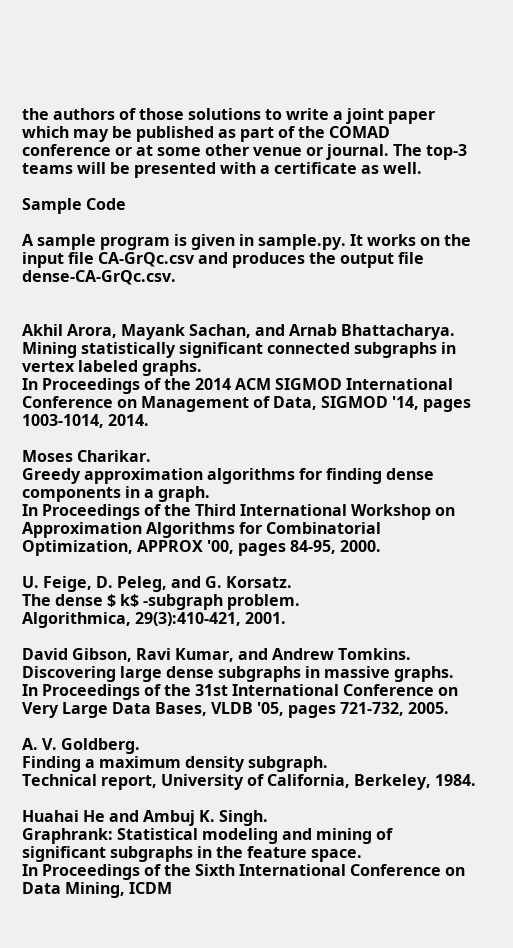the authors of those solutions to write a joint paper which may be published as part of the COMAD conference or at some other venue or journal. The top-3 teams will be presented with a certificate as well.

Sample Code

A sample program is given in sample.py. It works on the input file CA-GrQc.csv and produces the output file dense-CA-GrQc.csv.


Akhil Arora, Mayank Sachan, and Arnab Bhattacharya.
Mining statistically significant connected subgraphs in vertex labeled graphs.
In Proceedings of the 2014 ACM SIGMOD International Conference on Management of Data, SIGMOD '14, pages 1003-1014, 2014.

Moses Charikar.
Greedy approximation algorithms for finding dense components in a graph.
In Proceedings of the Third International Workshop on Approximation Algorithms for Combinatorial Optimization, APPROX '00, pages 84-95, 2000.

U. Feige, D. Peleg, and G. Korsatz.
The dense $ k$ -subgraph problem.
Algorithmica, 29(3):410-421, 2001.

David Gibson, Ravi Kumar, and Andrew Tomkins.
Discovering large dense subgraphs in massive graphs.
In Proceedings of the 31st International Conference on Very Large Data Bases, VLDB '05, pages 721-732, 2005.

A. V. Goldberg.
Finding a maximum density subgraph.
Technical report, University of California, Berkeley, 1984.

Huahai He and Ambuj K. Singh.
Graphrank: Statistical modeling and mining of significant subgraphs in the feature space.
In Proceedings of the Sixth International Conference on Data Mining, ICDM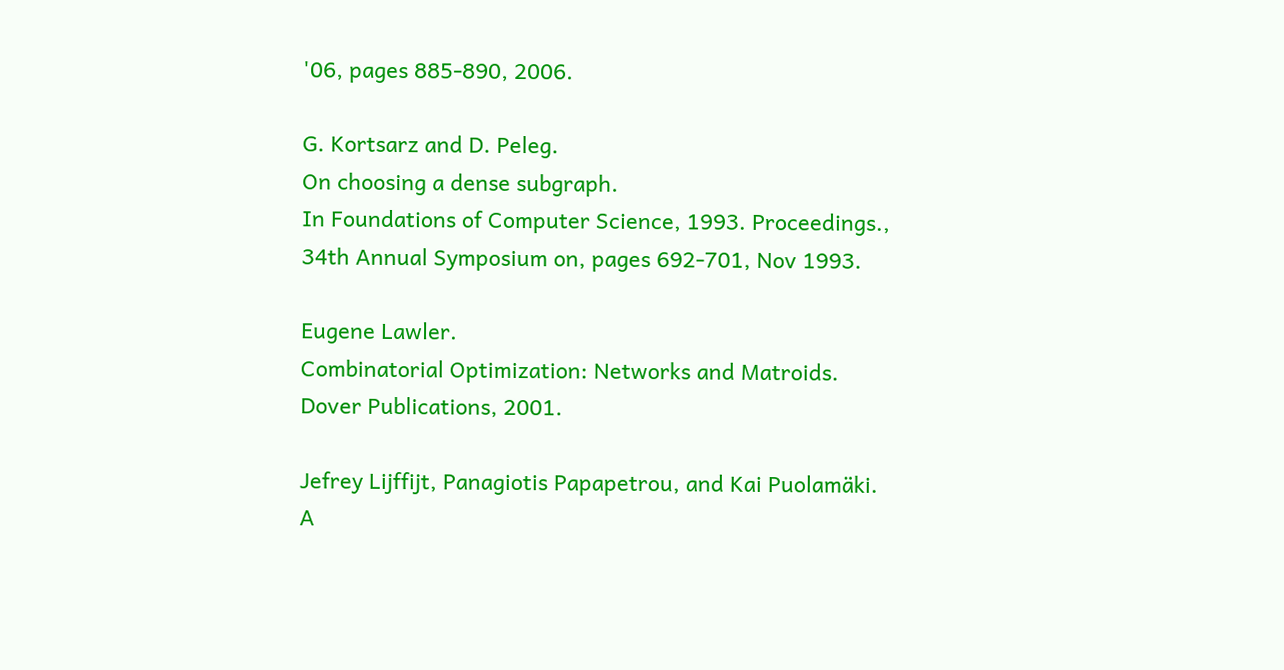'06, pages 885-890, 2006.

G. Kortsarz and D. Peleg.
On choosing a dense subgraph.
In Foundations of Computer Science, 1993. Proceedings., 34th Annual Symposium on, pages 692-701, Nov 1993.

Eugene Lawler.
Combinatorial Optimization: Networks and Matroids.
Dover Publications, 2001.

Jefrey Lijffijt, Panagiotis Papapetrou, and Kai Puolamäki.
A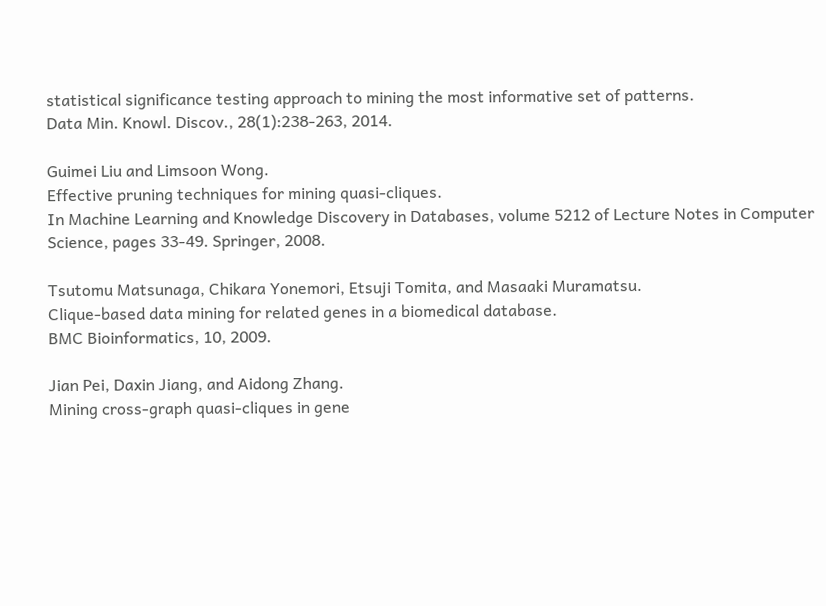statistical significance testing approach to mining the most informative set of patterns.
Data Min. Knowl. Discov., 28(1):238-263, 2014.

Guimei Liu and Limsoon Wong.
Effective pruning techniques for mining quasi-cliques.
In Machine Learning and Knowledge Discovery in Databases, volume 5212 of Lecture Notes in Computer Science, pages 33-49. Springer, 2008.

Tsutomu Matsunaga, Chikara Yonemori, Etsuji Tomita, and Masaaki Muramatsu.
Clique-based data mining for related genes in a biomedical database.
BMC Bioinformatics, 10, 2009.

Jian Pei, Daxin Jiang, and Aidong Zhang.
Mining cross-graph quasi-cliques in gene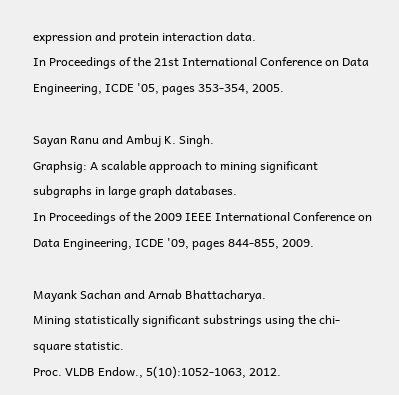expression and protein interaction data.
In Proceedings of the 21st International Conference on Data Engineering, ICDE '05, pages 353-354, 2005.

Sayan Ranu and Ambuj K. Singh.
Graphsig: A scalable approach to mining significant subgraphs in large graph databases.
In Proceedings of the 2009 IEEE International Conference on Data Engineering, ICDE '09, pages 844-855, 2009.

Mayank Sachan and Arnab Bhattacharya.
Mining statistically significant substrings using the chi-square statistic.
Proc. VLDB Endow., 5(10):1052-1063, 2012.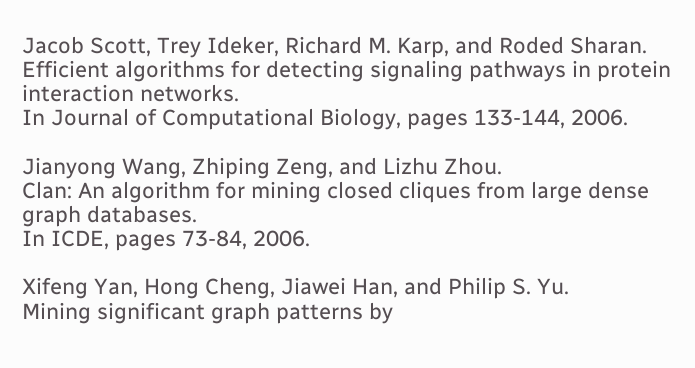Jacob Scott, Trey Ideker, Richard M. Karp, and Roded Sharan.
Efficient algorithms for detecting signaling pathways in protein interaction networks.
In Journal of Computational Biology, pages 133-144, 2006.

Jianyong Wang, Zhiping Zeng, and Lizhu Zhou.
Clan: An algorithm for mining closed cliques from large dense graph databases.
In ICDE, pages 73-84, 2006.

Xifeng Yan, Hong Cheng, Jiawei Han, and Philip S. Yu.
Mining significant graph patterns by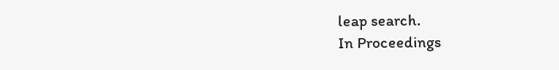leap search.
In Proceedings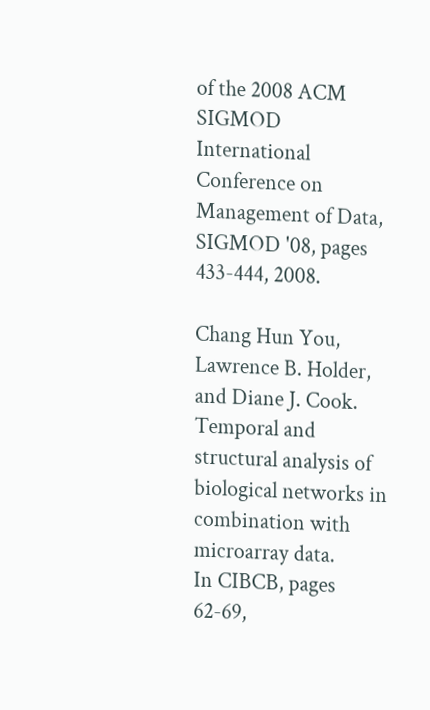of the 2008 ACM SIGMOD International Conference on Management of Data, SIGMOD '08, pages 433-444, 2008.

Chang Hun You, Lawrence B. Holder, and Diane J. Cook.
Temporal and structural analysis of biological networks in combination with microarray data.
In CIBCB, pages 62-69,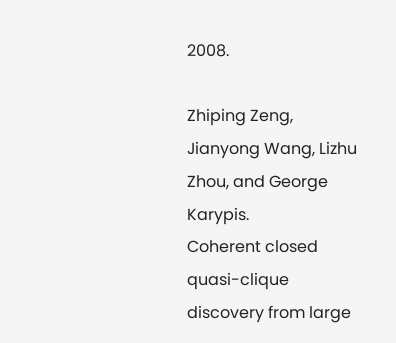2008.

Zhiping Zeng, Jianyong Wang, Lizhu Zhou, and George Karypis.
Coherent closed quasi-clique discovery from large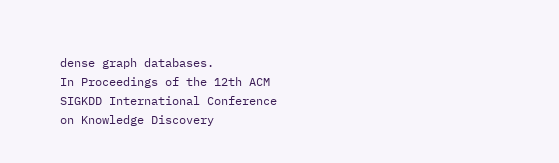dense graph databases.
In Proceedings of the 12th ACM SIGKDD International Conference on Knowledge Discovery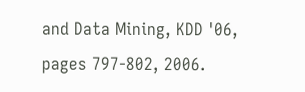and Data Mining, KDD '06, pages 797-802, 2006.